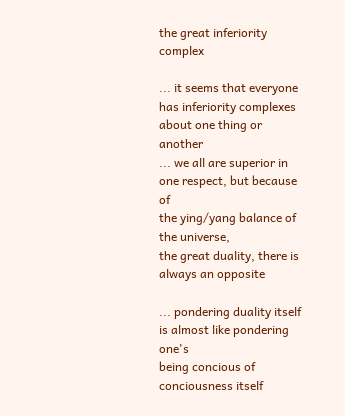the great inferiority complex

... it seems that everyone has inferiority complexes about one thing or another
... we all are superior in one respect, but because of
the ying/yang balance of the universe,
the great duality, there is always an opposite

... pondering duality itself is almost like pondering one's
being concious of conciousness itself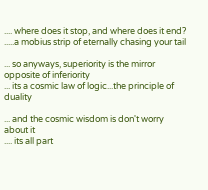.... where does it stop, and where does it end?
.....a mobius strip of eternally chasing your tail

... so anyways, superiority is the mirror opposite of inferiority
... its a cosmic law of logic...the principle of duality

... and the cosmic wisdom is don't worry about it
.... its all part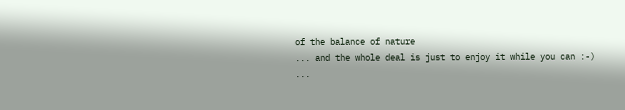of the balance of nature
... and the whole deal is just to enjoy it while you can :-)
...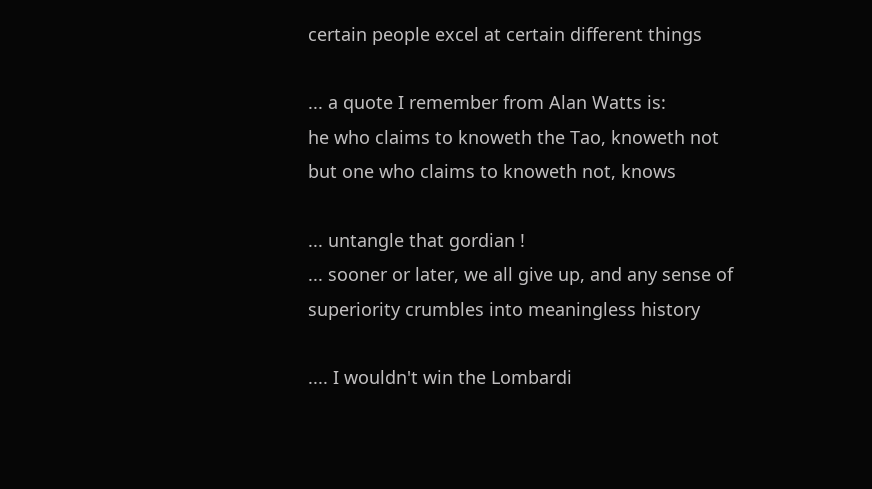certain people excel at certain different things

... a quote I remember from Alan Watts is:
he who claims to knoweth the Tao, knoweth not
but one who claims to knoweth not, knows

... untangle that gordian !
... sooner or later, we all give up, and any sense of
superiority crumbles into meaningless history

.... I wouldn't win the Lombardi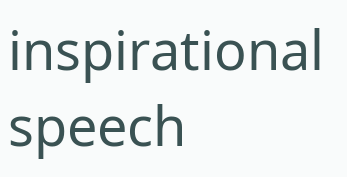inspirational speech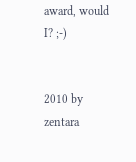award, would I? ;-)


2010 by zentara